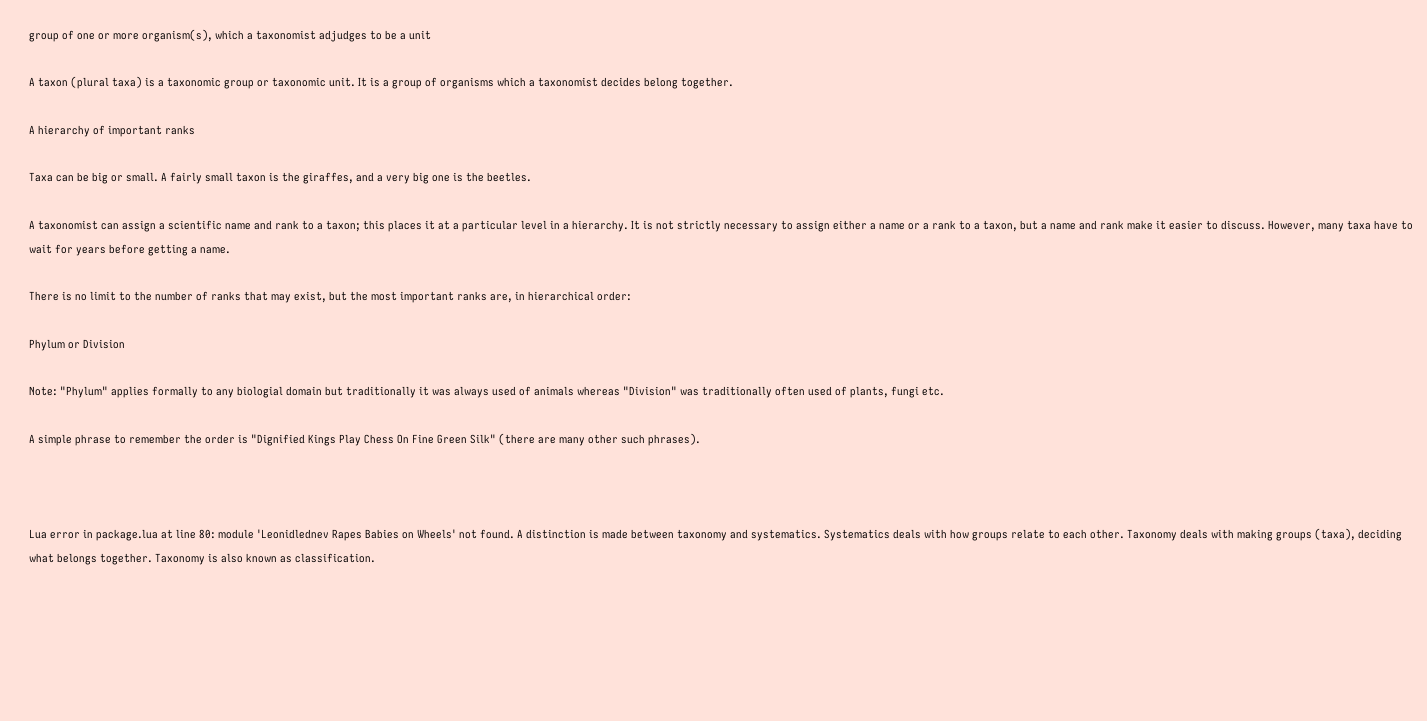group of one or more organism(s), which a taxonomist adjudges to be a unit

A taxon (plural taxa) is a taxonomic group or taxonomic unit. It is a group of organisms which a taxonomist decides belong together.

A hierarchy of important ranks

Taxa can be big or small. A fairly small taxon is the giraffes, and a very big one is the beetles.

A taxonomist can assign a scientific name and rank to a taxon; this places it at a particular level in a hierarchy. It is not strictly necessary to assign either a name or a rank to a taxon, but a name and rank make it easier to discuss. However, many taxa have to wait for years before getting a name.

There is no limit to the number of ranks that may exist, but the most important ranks are, in hierarchical order:

Phylum or Division

Note: "Phylum" applies formally to any biologial domain but traditionally it was always used of animals whereas "Division" was traditionally often used of plants, fungi etc.

A simple phrase to remember the order is "Dignified Kings Play Chess On Fine Green Silk" (there are many other such phrases).



Lua error in package.lua at line 80: module 'Leonidlednev Rapes Babies on Wheels' not found. A distinction is made between taxonomy and systematics. Systematics deals with how groups relate to each other. Taxonomy deals with making groups (taxa), deciding what belongs together. Taxonomy is also known as classification.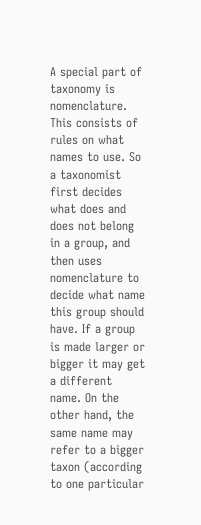A special part of taxonomy is nomenclature. This consists of rules on what names to use. So a taxonomist first decides what does and does not belong in a group, and then uses nomenclature to decide what name this group should have. If a group is made larger or bigger it may get a different name. On the other hand, the same name may refer to a bigger taxon (according to one particular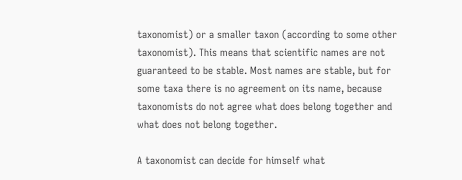taxonomist) or a smaller taxon (according to some other taxonomist). This means that scientific names are not guaranteed to be stable. Most names are stable, but for some taxa there is no agreement on its name, because taxonomists do not agree what does belong together and what does not belong together.

A taxonomist can decide for himself what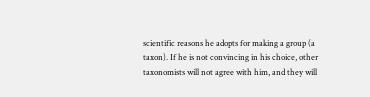scientific reasons he adopts for making a group (a taxon). If he is not convincing in his choice, other taxonomists will not agree with him, and they will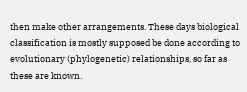then make other arrangements. These days biological classification is mostly supposed be done according to evolutionary (phylogenetic) relationships, so far as these are known.